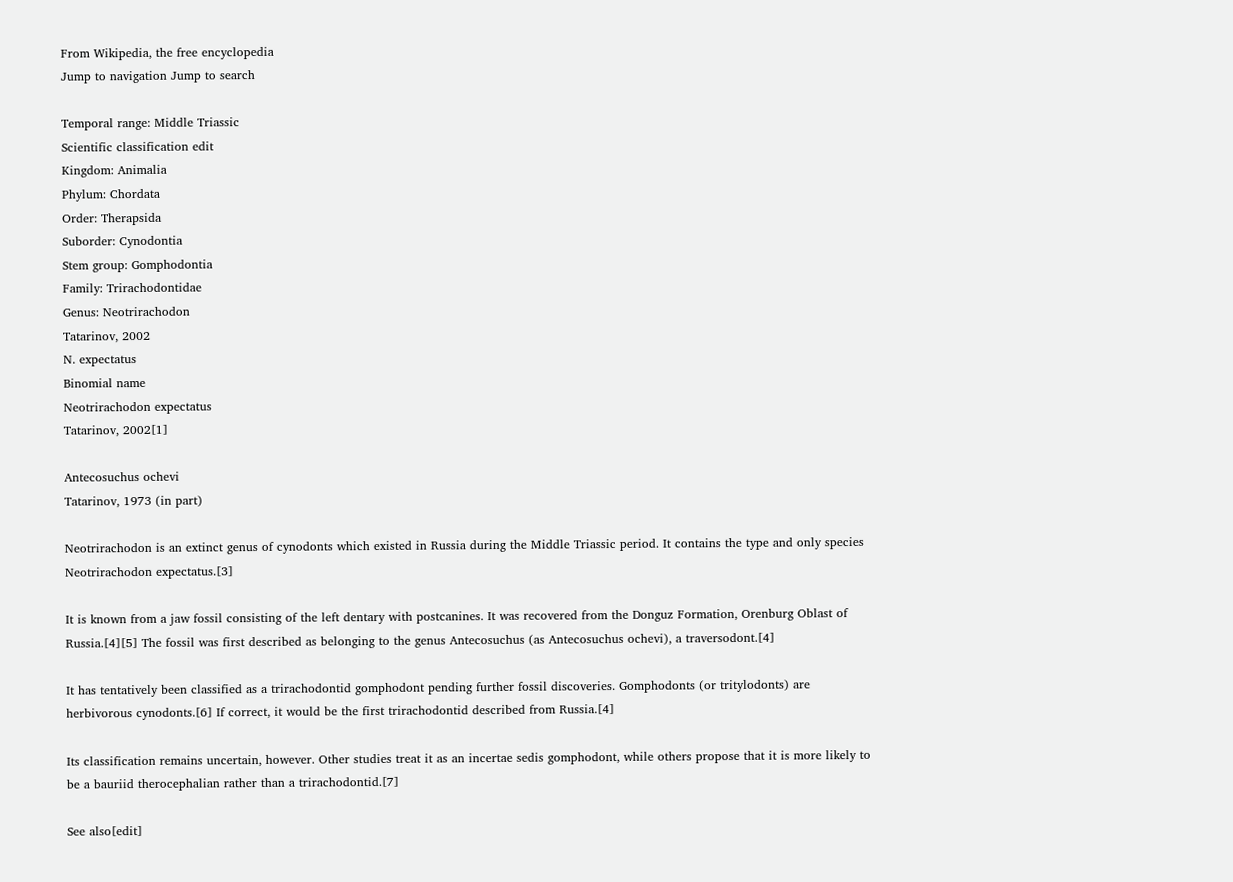From Wikipedia, the free encyclopedia
Jump to navigation Jump to search

Temporal range: Middle Triassic
Scientific classification edit
Kingdom: Animalia
Phylum: Chordata
Order: Therapsida
Suborder: Cynodontia
Stem group: Gomphodontia
Family: Trirachodontidae
Genus: Neotrirachodon
Tatarinov, 2002
N. expectatus
Binomial name
Neotrirachodon expectatus
Tatarinov, 2002[1]

Antecosuchus ochevi
Tatarinov, 1973 (in part)

Neotrirachodon is an extinct genus of cynodonts which existed in Russia during the Middle Triassic period. It contains the type and only species Neotrirachodon expectatus.[3]

It is known from a jaw fossil consisting of the left dentary with postcanines. It was recovered from the Donguz Formation, Orenburg Oblast of Russia.[4][5] The fossil was first described as belonging to the genus Antecosuchus (as Antecosuchus ochevi), a traversodont.[4]

It has tentatively been classified as a trirachodontid gomphodont pending further fossil discoveries. Gomphodonts (or tritylodonts) are herbivorous cynodonts.[6] If correct, it would be the first trirachodontid described from Russia.[4]

Its classification remains uncertain, however. Other studies treat it as an incertae sedis gomphodont, while others propose that it is more likely to be a bauriid therocephalian rather than a trirachodontid.[7]

See also[edit]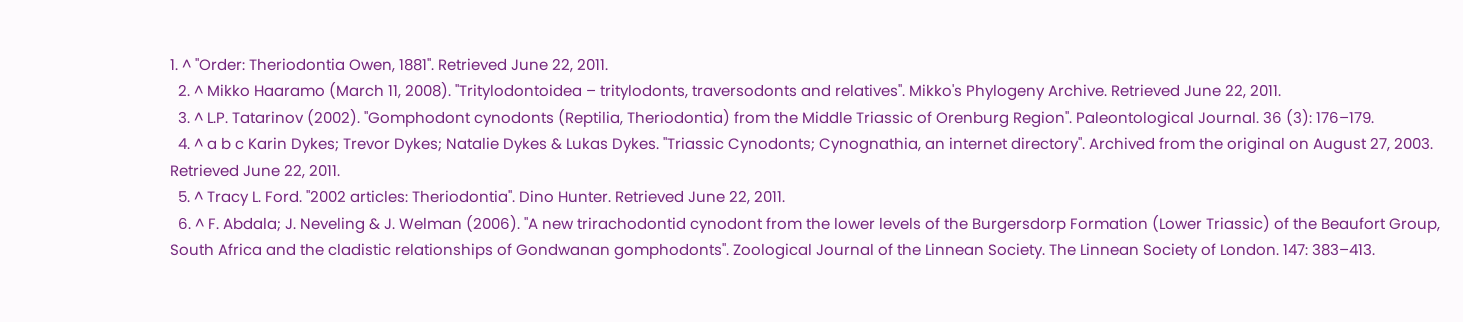1. ^ "Order: Theriodontia Owen, 1881". Retrieved June 22, 2011.
  2. ^ Mikko Haaramo (March 11, 2008). "Tritylodontoidea – tritylodonts, traversodonts and relatives". Mikko's Phylogeny Archive. Retrieved June 22, 2011.
  3. ^ L.P. Tatarinov (2002). "Gomphodont cynodonts (Reptilia, Theriodontia) from the Middle Triassic of Orenburg Region". Paleontological Journal. 36 (3): 176–179.
  4. ^ a b c Karin Dykes; Trevor Dykes; Natalie Dykes & Lukas Dykes. "Triassic Cynodonts; Cynognathia, an internet directory". Archived from the original on August 27, 2003. Retrieved June 22, 2011.
  5. ^ Tracy L. Ford. "2002 articles: Theriodontia". Dino Hunter. Retrieved June 22, 2011.
  6. ^ F. Abdala; J. Neveling & J. Welman (2006). "A new trirachodontid cynodont from the lower levels of the Burgersdorp Formation (Lower Triassic) of the Beaufort Group, South Africa and the cladistic relationships of Gondwanan gomphodonts". Zoological Journal of the Linnean Society. The Linnean Society of London. 147: 383–413.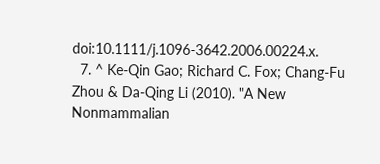doi:10.1111/j.1096-3642.2006.00224.x.
  7. ^ Ke-Qin Gao; Richard C. Fox; Chang-Fu Zhou & Da-Qing Li (2010). "A New Nonmammalian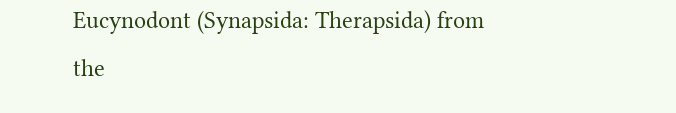Eucynodont (Synapsida: Therapsida) from the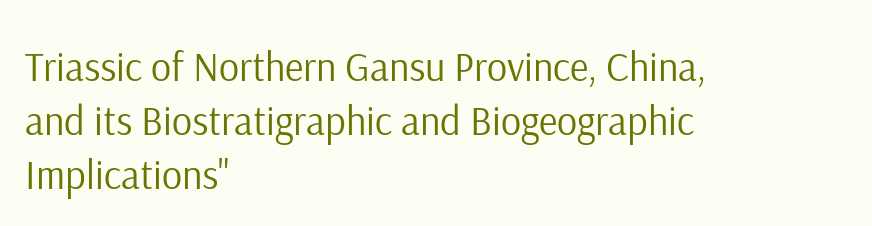Triassic of Northern Gansu Province, China, and its Biostratigraphic and Biogeographic Implications"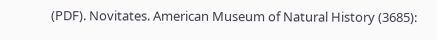(PDF). Novitates. American Museum of Natural History (3685):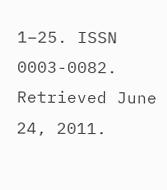1–25. ISSN 0003-0082. Retrieved June 24, 2011.